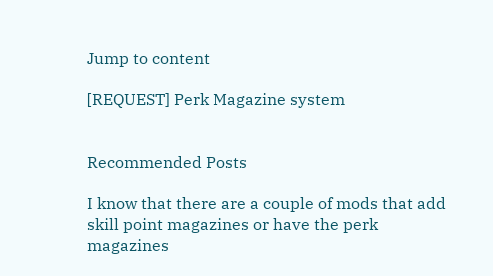Jump to content

[REQUEST] Perk Magazine system


Recommended Posts

I know that there are a couple of mods that add skill point magazines or have the perk magazines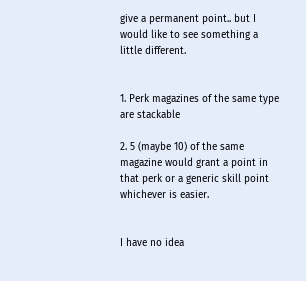give a permanent point.. but I would like to see something a little different.


1. Perk magazines of the same type are stackable

2. 5 (maybe 10) of the same magazine would grant a point in that perk or a generic skill point whichever is easier.


I have no idea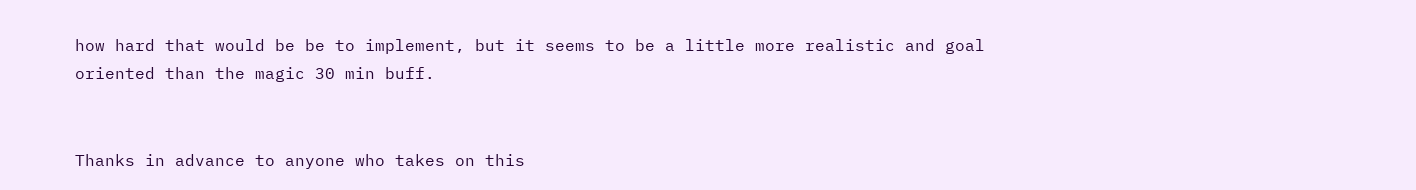how hard that would be be to implement, but it seems to be a little more realistic and goal oriented than the magic 30 min buff.


Thanks in advance to anyone who takes on this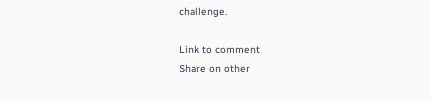challenge.

Link to comment
Share on other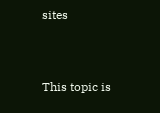sites


This topic is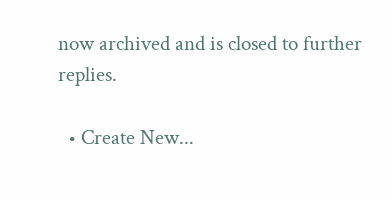now archived and is closed to further replies.

  • Create New...